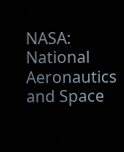NASA: National Aeronautics and Space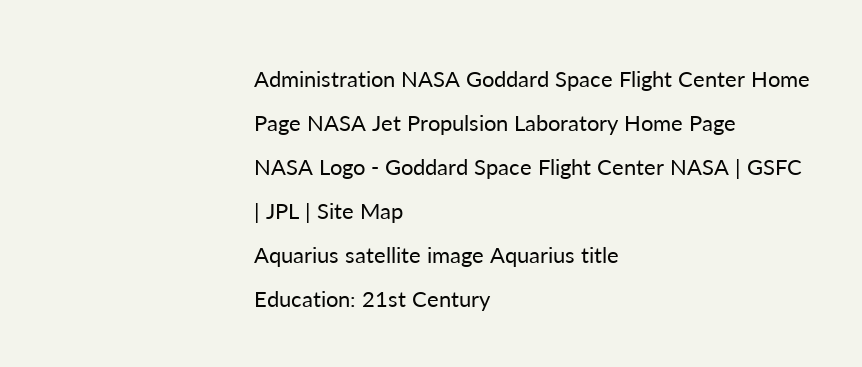Administration NASA Goddard Space Flight Center Home Page NASA Jet Propulsion Laboratory Home Page
NASA Logo - Goddard Space Flight Center NASA | GSFC | JPL | Site Map
Aquarius satellite image Aquarius title
Education: 21st Century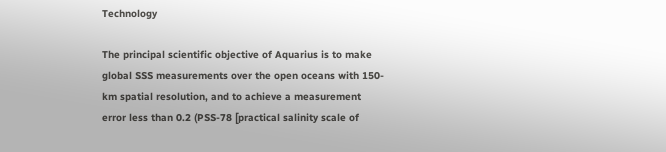Technology

The principal scientific objective of Aquarius is to make global SSS measurements over the open oceans with 150-km spatial resolution, and to achieve a measurement error less than 0.2 (PSS-78 [practical salinity scale of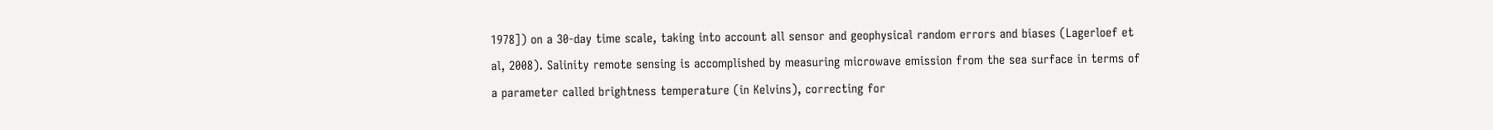1978]) on a 30-day time scale, taking into account all sensor and geophysical random errors and biases (Lagerloef et al, 2008). Salinity remote sensing is accomplished by measuring microwave emission from the sea surface in terms of a parameter called brightness temperature (in Kelvins), correcting for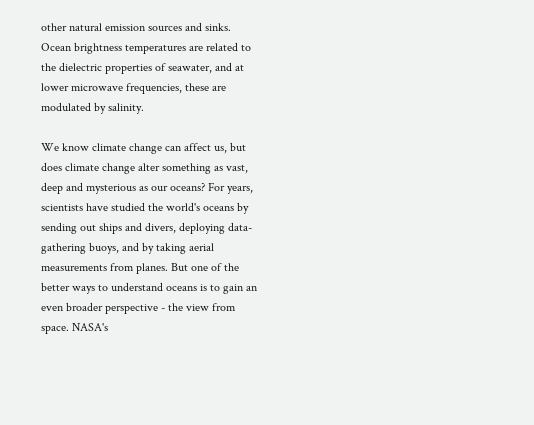other natural emission sources and sinks. Ocean brightness temperatures are related to the dielectric properties of seawater, and at lower microwave frequencies, these are modulated by salinity.

We know climate change can affect us, but does climate change alter something as vast, deep and mysterious as our oceans? For years, scientists have studied the world's oceans by sending out ships and divers, deploying data-gathering buoys, and by taking aerial measurements from planes. But one of the better ways to understand oceans is to gain an even broader perspective - the view from space. NASA's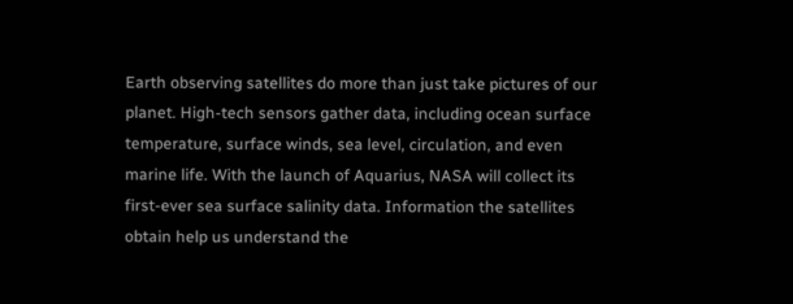Earth observing satellites do more than just take pictures of our planet. High-tech sensors gather data, including ocean surface temperature, surface winds, sea level, circulation, and even marine life. With the launch of Aquarius, NASA will collect its first-ever sea surface salinity data. Information the satellites obtain help us understand the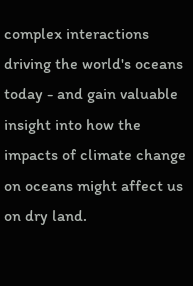complex interactions driving the world's oceans today - and gain valuable insight into how the impacts of climate change on oceans might affect us on dry land.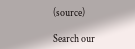(source)

Search our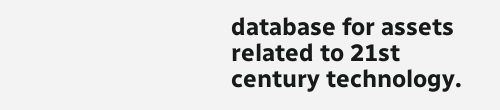database for assets related to 21st century technology.